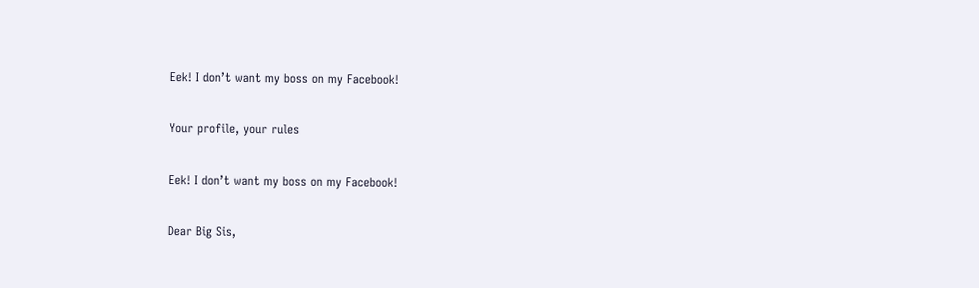Eek! I don’t want my boss on my Facebook!

Your profile, your rules

Eek! I don’t want my boss on my Facebook!

Dear Big Sis,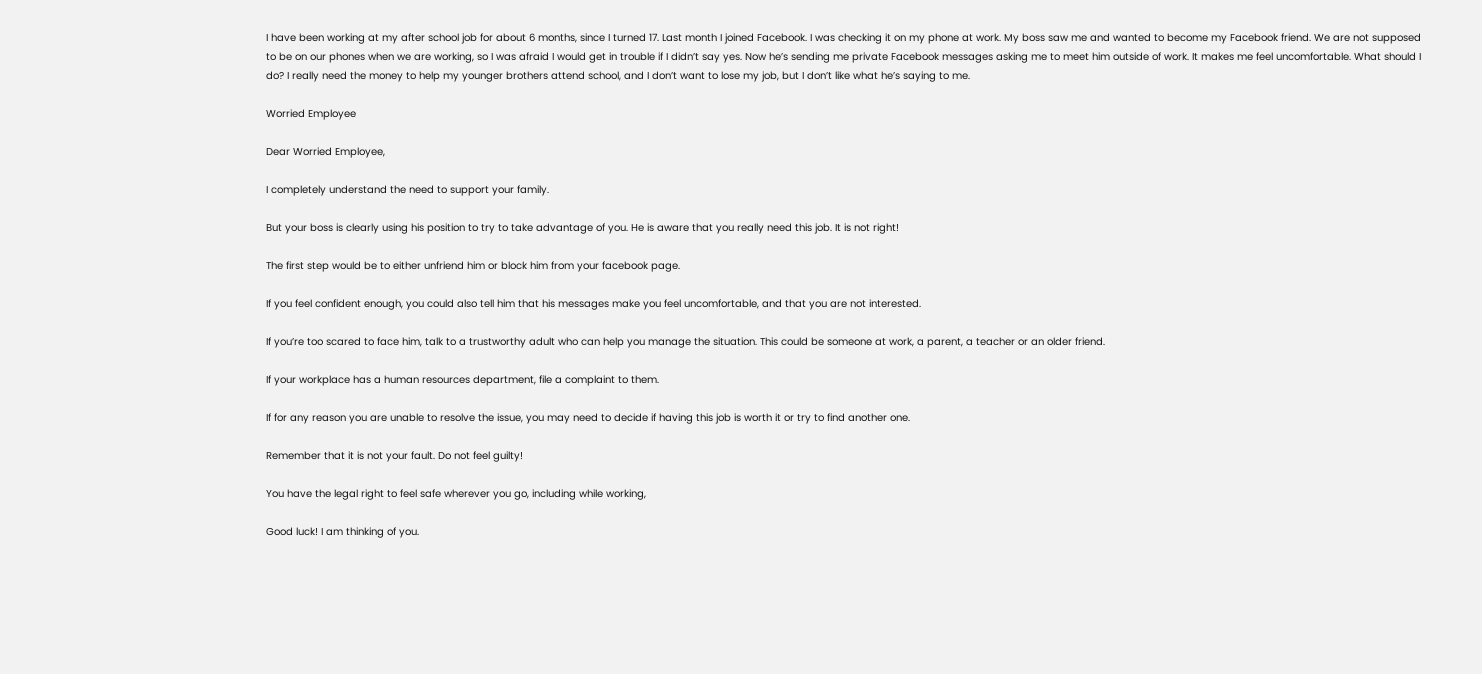I have been working at my after school job for about 6 months, since I turned 17. Last month I joined Facebook. I was checking it on my phone at work. My boss saw me and wanted to become my Facebook friend. We are not supposed to be on our phones when we are working, so I was afraid I would get in trouble if I didn’t say yes. Now he’s sending me private Facebook messages asking me to meet him outside of work. It makes me feel uncomfortable. What should I do? I really need the money to help my younger brothers attend school, and I don’t want to lose my job, but I don’t like what he’s saying to me.

Worried Employee

Dear Worried Employee,

I completely understand the need to support your family.

But your boss is clearly using his position to try to take advantage of you. He is aware that you really need this job. It is not right!

The first step would be to either unfriend him or block him from your facebook page.

If you feel confident enough, you could also tell him that his messages make you feel uncomfortable, and that you are not interested.

If you’re too scared to face him, talk to a trustworthy adult who can help you manage the situation. This could be someone at work, a parent, a teacher or an older friend.

If your workplace has a human resources department, file a complaint to them.

If for any reason you are unable to resolve the issue, you may need to decide if having this job is worth it or try to find another one.

Remember that it is not your fault. Do not feel guilty!

You have the legal right to feel safe wherever you go, including while working,

Good luck! I am thinking of you.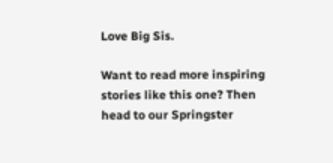Love Big Sis.

Want to read more inspiring stories like this one? Then head to our Springster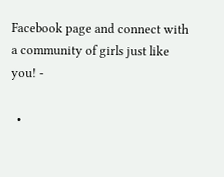Facebook page and connect with a community of girls just like you! -

  •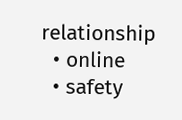relationship
  • online
  • safety